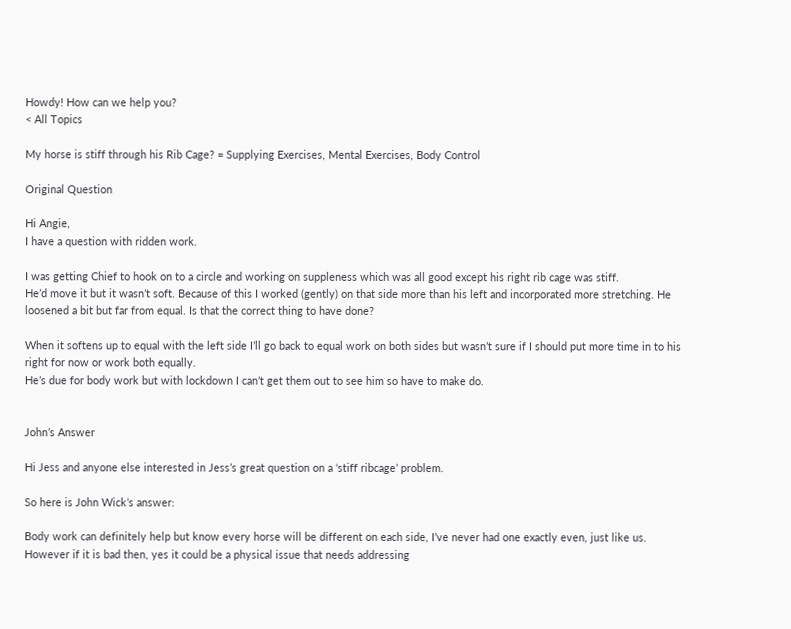Howdy! How can we help you?
< All Topics

My horse is stiff through his Rib Cage? = Supplying Exercises, Mental Exercises, Body Control

Original Question

Hi Angie,
I have a question with ridden work.

I was getting Chief to hook on to a circle and working on suppleness which was all good except his right rib cage was stiff.
He’d move it but it wasn’t soft. Because of this I worked (gently) on that side more than his left and incorporated more stretching. He loosened a bit but far from equal. Is that the correct thing to have done?

When it softens up to equal with the left side I’ll go back to equal work on both sides but wasn’t sure if I should put more time in to his right for now or work both equally.
He’s due for body work but with lockdown I can’t get them out to see him so have to make do.


John’s Answer

Hi Jess and anyone else interested in Jess’s great question on a ‘stiff ribcage’ problem.

So here is John Wick’s answer:

Body work can definitely help but know every horse will be different on each side, I’ve never had one exactly even, just like us. However if it is bad then, yes it could be a physical issue that needs addressing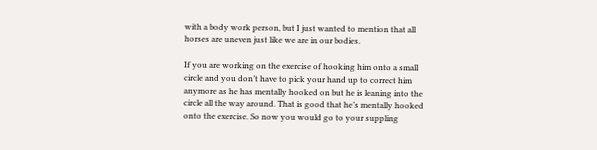with a body work person, but I just wanted to mention that all horses are uneven just like we are in our bodies.

If you are working on the exercise of hooking him onto a small circle and you don’t have to pick your hand up to correct him anymore as he has mentally hooked on but he is leaning into the circle all the way around. That is good that he’s mentally hooked onto the exercise. So now you would go to your suppling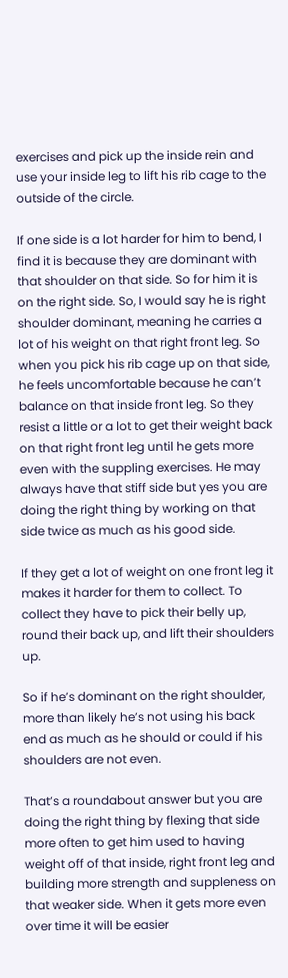exercises and pick up the inside rein and use your inside leg to lift his rib cage to the outside of the circle.

If one side is a lot harder for him to bend, I find it is because they are dominant with that shoulder on that side. So for him it is on the right side. So, I would say he is right shoulder dominant, meaning he carries a lot of his weight on that right front leg. So when you pick his rib cage up on that side, he feels uncomfortable because he can’t balance on that inside front leg. So they resist a little or a lot to get their weight back on that right front leg until he gets more even with the suppling exercises. He may always have that stiff side but yes you are doing the right thing by working on that side twice as much as his good side.

If they get a lot of weight on one front leg it makes it harder for them to collect. To collect they have to pick their belly up, round their back up, and lift their shoulders up.

So if he’s dominant on the right shoulder, more than likely he’s not using his back end as much as he should or could if his shoulders are not even.

That’s a roundabout answer but you are doing the right thing by flexing that side more often to get him used to having weight off of that inside, right front leg and building more strength and suppleness on that weaker side. When it gets more even over time it will be easier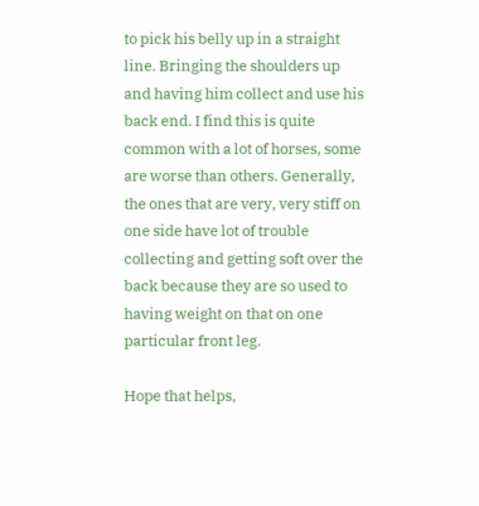to pick his belly up in a straight line. Bringing the shoulders up and having him collect and use his back end. I find this is quite common with a lot of horses, some are worse than others. Generally, the ones that are very, very stiff on one side have lot of trouble collecting and getting soft over the back because they are so used to having weight on that on one particular front leg.

Hope that helps,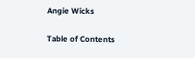Angie Wicks

Table of Contents